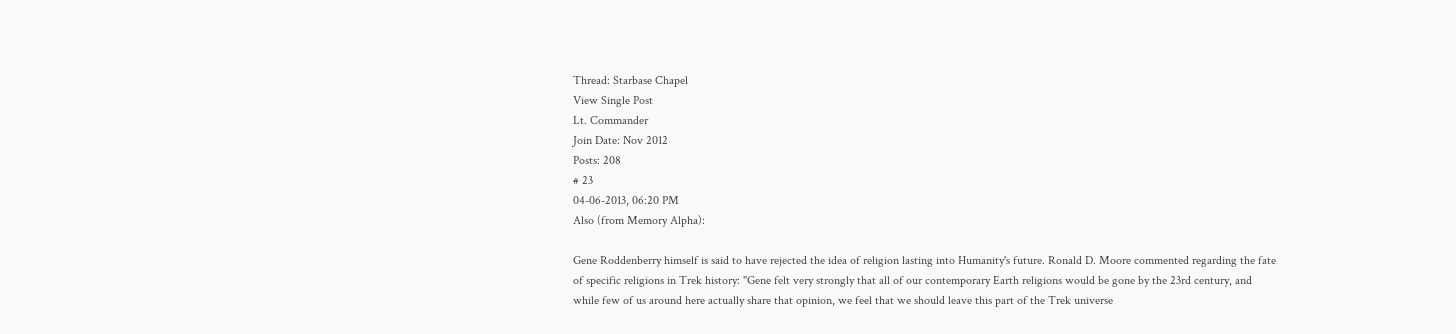Thread: Starbase Chapel
View Single Post
Lt. Commander
Join Date: Nov 2012
Posts: 208
# 23
04-06-2013, 06:20 PM
Also (from Memory Alpha):

Gene Roddenberry himself is said to have rejected the idea of religion lasting into Humanity's future. Ronald D. Moore commented regarding the fate of specific religions in Trek history: "Gene felt very strongly that all of our contemporary Earth religions would be gone by the 23rd century, and while few of us around here actually share that opinion, we feel that we should leave this part of the Trek universe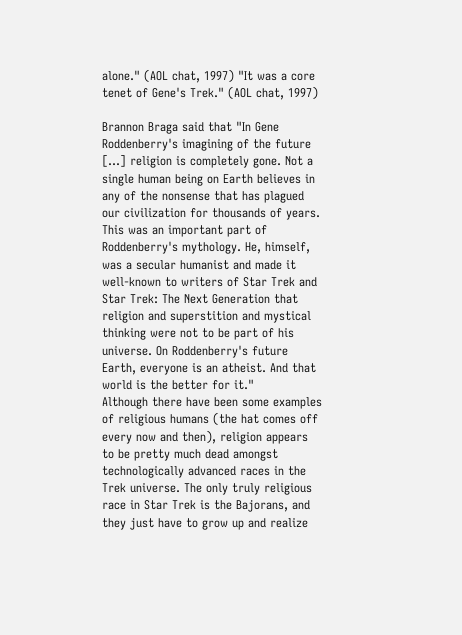alone." (AOL chat, 1997) "It was a core tenet of Gene's Trek." (AOL chat, 1997)

Brannon Braga said that "In Gene Roddenberry's imagining of the future [...] religion is completely gone. Not a single human being on Earth believes in any of the nonsense that has plagued our civilization for thousands of years. This was an important part of Roddenberry's mythology. He, himself, was a secular humanist and made it well-known to writers of Star Trek and Star Trek: The Next Generation that religion and superstition and mystical thinking were not to be part of his universe. On Roddenberry's future Earth, everyone is an atheist. And that world is the better for it."
Although there have been some examples of religious humans (the hat comes off every now and then), religion appears to be pretty much dead amongst technologically advanced races in the Trek universe. The only truly religious race in Star Trek is the Bajorans, and they just have to grow up and realize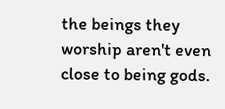the beings they worship aren't even close to being gods.